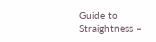Guide to Straightness –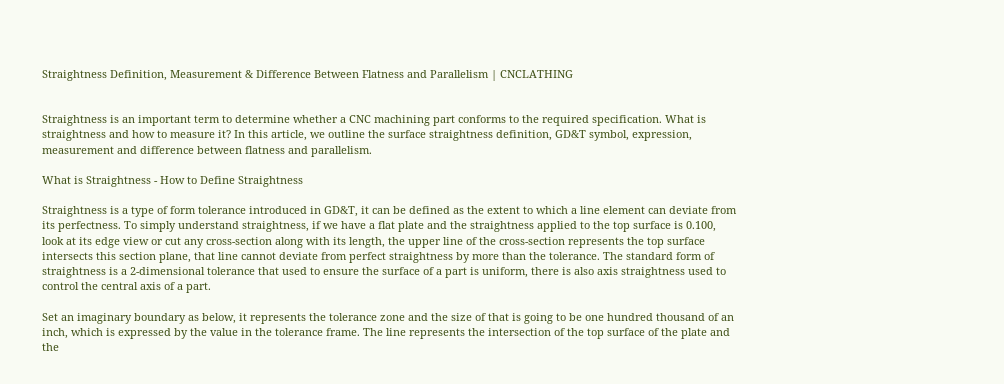Straightness Definition, Measurement & Difference Between Flatness and Parallelism | CNCLATHING


Straightness is an important term to determine whether a CNC machining part conforms to the required specification. What is straightness and how to measure it? In this article, we outline the surface straightness definition, GD&T symbol, expression, measurement and difference between flatness and parallelism.

What is Straightness - How to Define Straightness

Straightness is a type of form tolerance introduced in GD&T, it can be defined as the extent to which a line element can deviate from its perfectness. To simply understand straightness, if we have a flat plate and the straightness applied to the top surface is 0.100, look at its edge view or cut any cross-section along with its length, the upper line of the cross-section represents the top surface intersects this section plane, that line cannot deviate from perfect straightness by more than the tolerance. The standard form of straightness is a 2-dimensional tolerance that used to ensure the surface of a part is uniform, there is also axis straightness used to control the central axis of a part.

Set an imaginary boundary as below, it represents the tolerance zone and the size of that is going to be one hundred thousand of an inch, which is expressed by the value in the tolerance frame. The line represents the intersection of the top surface of the plate and the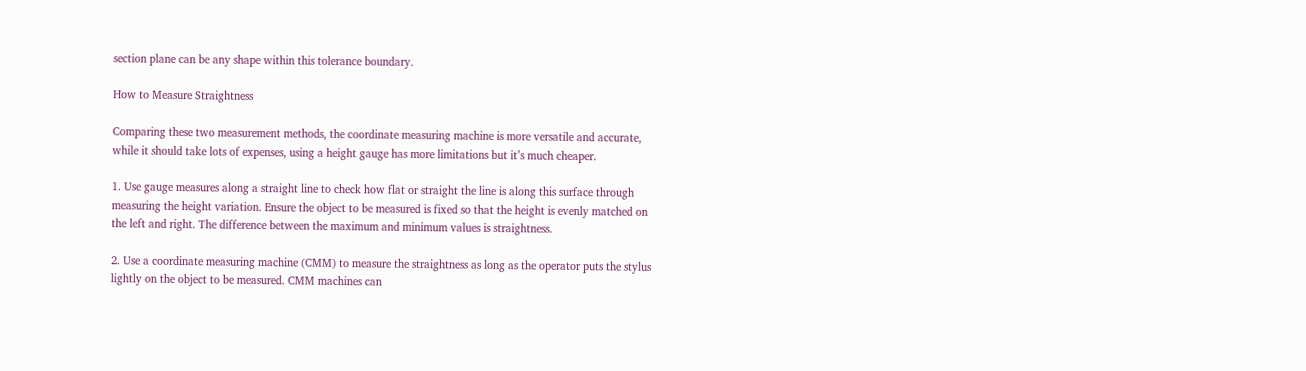section plane can be any shape within this tolerance boundary.

How to Measure Straightness

Comparing these two measurement methods, the coordinate measuring machine is more versatile and accurate, while it should take lots of expenses, using a height gauge has more limitations but it’s much cheaper.

1. Use gauge measures along a straight line to check how flat or straight the line is along this surface through measuring the height variation. Ensure the object to be measured is fixed so that the height is evenly matched on the left and right. The difference between the maximum and minimum values is straightness.

2. Use a coordinate measuring machine (CMM) to measure the straightness as long as the operator puts the stylus lightly on the object to be measured. CMM machines can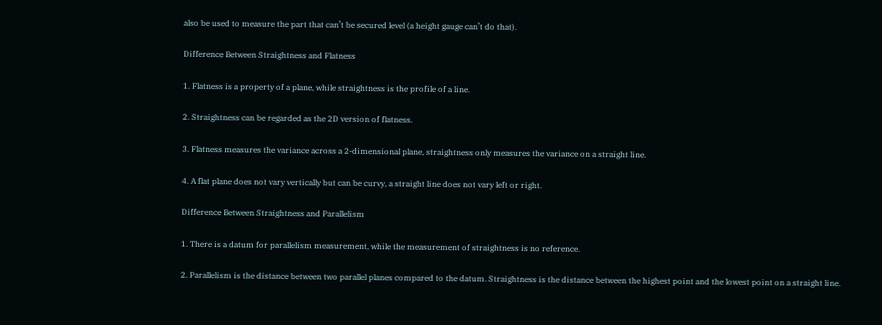also be used to measure the part that can’t be secured level (a height gauge can’t do that).

Difference Between Straightness and Flatness

1. Flatness is a property of a plane, while straightness is the profile of a line.

2. Straightness can be regarded as the 2D version of flatness.

3. Flatness measures the variance across a 2-dimensional plane, straightness only measures the variance on a straight line.

4. A flat plane does not vary vertically but can be curvy, a straight line does not vary left or right.

Difference Between Straightness and Parallelism

1. There is a datum for parallelism measurement, while the measurement of straightness is no reference.

2. Parallelism is the distance between two parallel planes compared to the datum. Straightness is the distance between the highest point and the lowest point on a straight line.